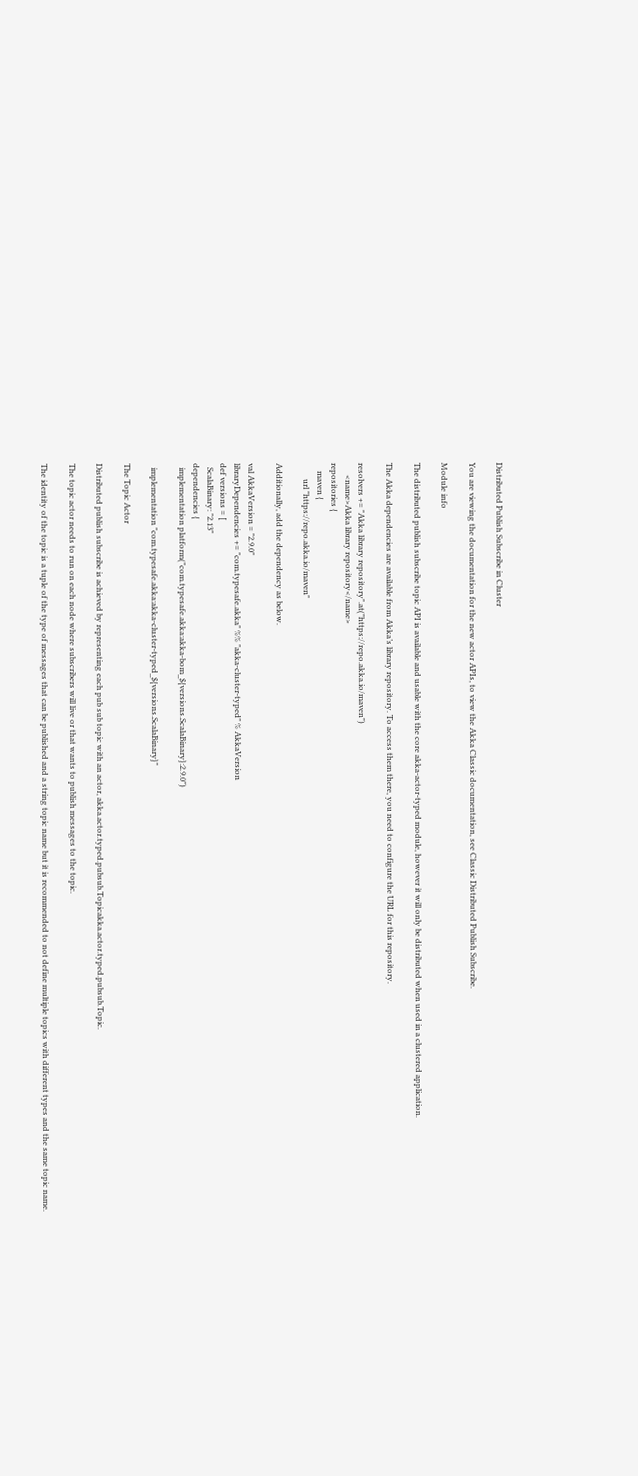Distributed Publish Subscribe in Cluster

You are viewing the documentation for the new actor APIs, to view the Akka Classic documentation, see Classic Distributed Publish Subscribe.

Module info

The distributed publish subscribe topic API is available and usable with the core akka-actor-typed module, however it will only be distributed when used in a clustered application.

The Akka dependencies are available from Akka’s library repository. To access them there, you need to configure the URL for this repository.

resolvers += "Akka library repository".at("https://repo.akka.io/maven")
      <name>Akka library repository</name>
repositories {
    maven {
        url "https://repo.akka.io/maven"

Additionally, add the dependency as below.

val AkkaVersion = "2.9.0"
libraryDependencies += "com.typesafe.akka" %% "akka-cluster-typed" % AkkaVersion
def versions = [
  ScalaBinary: "2.13"
dependencies {
  implementation platform("com.typesafe.akka:akka-bom_${versions.ScalaBinary}:2.9.0")

  implementation "com.typesafe.akka:akka-cluster-typed_${versions.ScalaBinary}"

The Topic Actor

Distributed publish subscribe is achieved by representing each pub sub topic with an actor, akka.actor.typed.pubsub.Topicakka.actor.typed.pubsub.Topic.

The topic actor needs to run on each node where subscribers will live or that wants to publish messages to the topic.

The identity of the topic is a tuple of the type of messages that can be published and a string topic name but it is recommended to not define multiple topics with different types and the same topic name.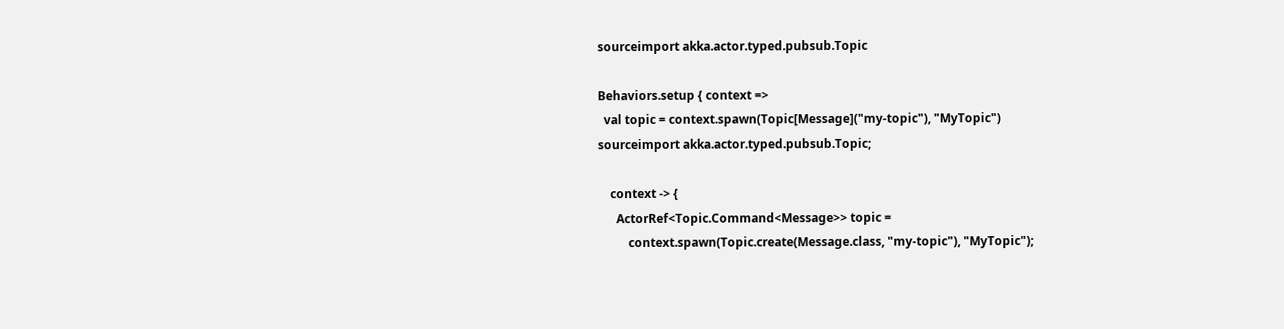sourceimport akka.actor.typed.pubsub.Topic

Behaviors.setup { context =>
  val topic = context.spawn(Topic[Message]("my-topic"), "MyTopic")
sourceimport akka.actor.typed.pubsub.Topic;

    context -> {
      ActorRef<Topic.Command<Message>> topic =
          context.spawn(Topic.create(Message.class, "my-topic"), "MyTopic");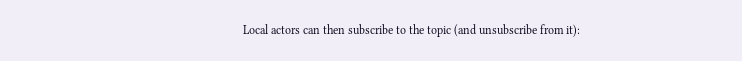Local actors can then subscribe to the topic (and unsubscribe from it):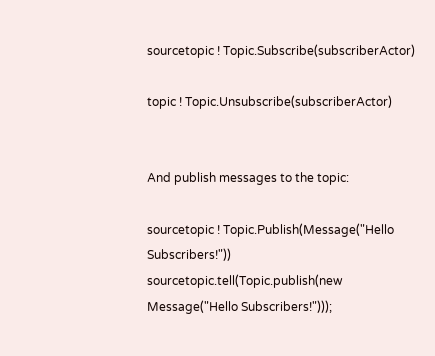sourcetopic ! Topic.Subscribe(subscriberActor)

topic ! Topic.Unsubscribe(subscriberActor)


And publish messages to the topic:

sourcetopic ! Topic.Publish(Message("Hello Subscribers!"))
sourcetopic.tell(Topic.publish(new Message("Hello Subscribers!")));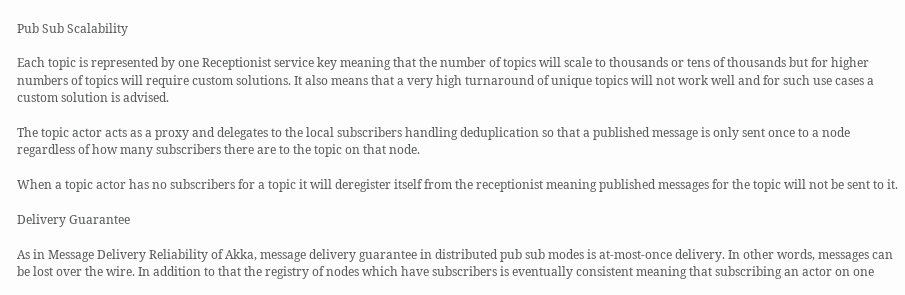Pub Sub Scalability

Each topic is represented by one Receptionist service key meaning that the number of topics will scale to thousands or tens of thousands but for higher numbers of topics will require custom solutions. It also means that a very high turnaround of unique topics will not work well and for such use cases a custom solution is advised.

The topic actor acts as a proxy and delegates to the local subscribers handling deduplication so that a published message is only sent once to a node regardless of how many subscribers there are to the topic on that node.

When a topic actor has no subscribers for a topic it will deregister itself from the receptionist meaning published messages for the topic will not be sent to it.

Delivery Guarantee

As in Message Delivery Reliability of Akka, message delivery guarantee in distributed pub sub modes is at-most-once delivery. In other words, messages can be lost over the wire. In addition to that the registry of nodes which have subscribers is eventually consistent meaning that subscribing an actor on one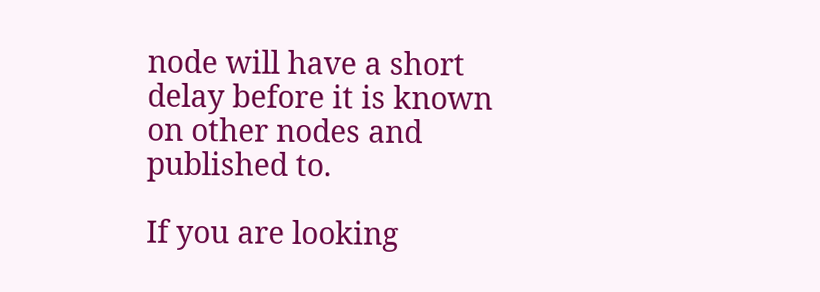node will have a short delay before it is known on other nodes and published to.

If you are looking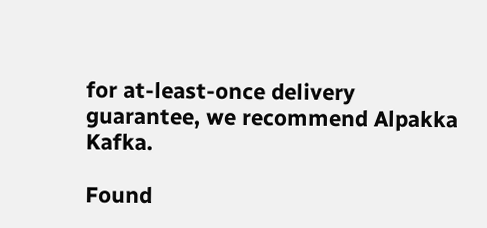for at-least-once delivery guarantee, we recommend Alpakka Kafka.

Found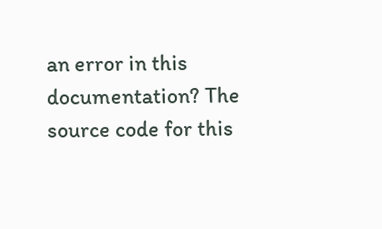an error in this documentation? The source code for this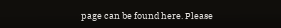page can be found here. Please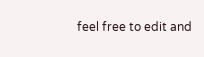feel free to edit and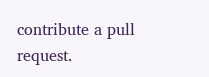contribute a pull request.